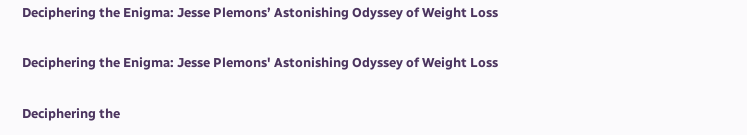Deciphering the Enigma: Jesse Plemons’ Astonishing Odyssey of Weight Loss

Deciphering the Enigma: Jesse Plemons' Astonishing Odyssey of Weight Loss

Deciphering the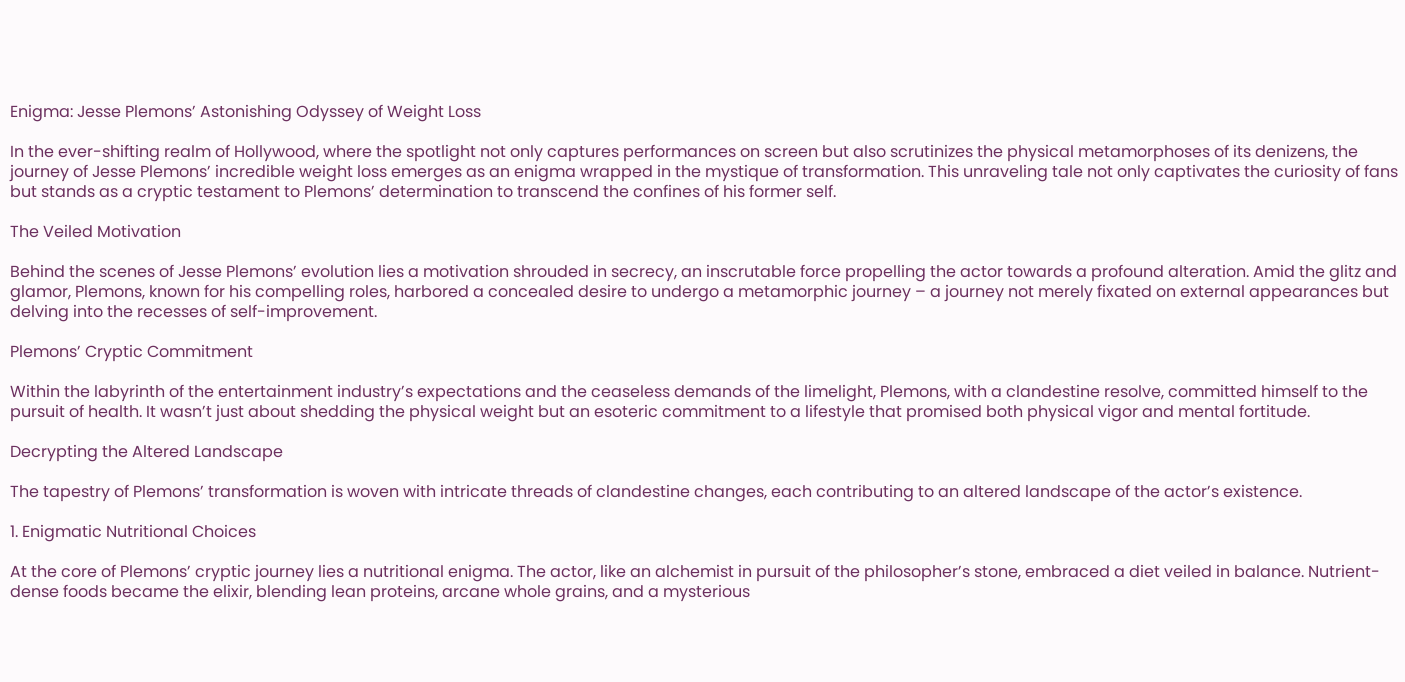Enigma: Jesse Plemons’ Astonishing Odyssey of Weight Loss

In the ever-shifting realm of Hollywood, where the spotlight not only captures performances on screen but also scrutinizes the physical metamorphoses of its denizens, the journey of Jesse Plemons’ incredible weight loss emerges as an enigma wrapped in the mystique of transformation. This unraveling tale not only captivates the curiosity of fans but stands as a cryptic testament to Plemons’ determination to transcend the confines of his former self.

The Veiled Motivation

Behind the scenes of Jesse Plemons’ evolution lies a motivation shrouded in secrecy, an inscrutable force propelling the actor towards a profound alteration. Amid the glitz and glamor, Plemons, known for his compelling roles, harbored a concealed desire to undergo a metamorphic journey – a journey not merely fixated on external appearances but delving into the recesses of self-improvement.

Plemons’ Cryptic Commitment

Within the labyrinth of the entertainment industry’s expectations and the ceaseless demands of the limelight, Plemons, with a clandestine resolve, committed himself to the pursuit of health. It wasn’t just about shedding the physical weight but an esoteric commitment to a lifestyle that promised both physical vigor and mental fortitude.

Decrypting the Altered Landscape

The tapestry of Plemons’ transformation is woven with intricate threads of clandestine changes, each contributing to an altered landscape of the actor’s existence.

1. Enigmatic Nutritional Choices

At the core of Plemons’ cryptic journey lies a nutritional enigma. The actor, like an alchemist in pursuit of the philosopher’s stone, embraced a diet veiled in balance. Nutrient-dense foods became the elixir, blending lean proteins, arcane whole grains, and a mysterious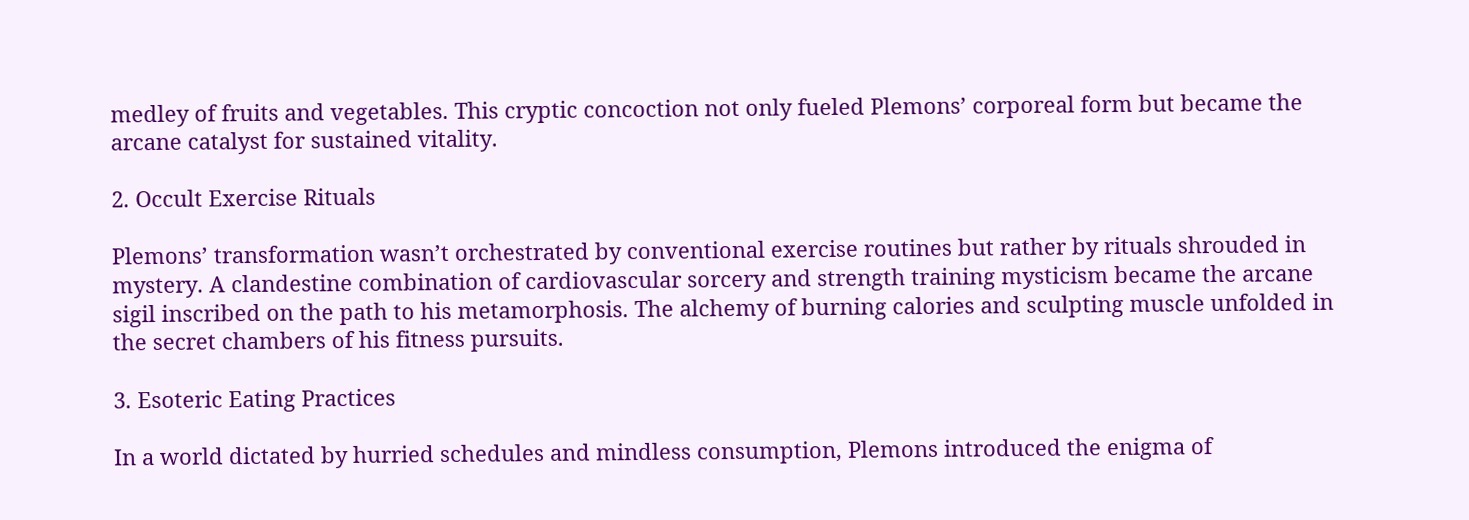medley of fruits and vegetables. This cryptic concoction not only fueled Plemons’ corporeal form but became the arcane catalyst for sustained vitality.

2. Occult Exercise Rituals

Plemons’ transformation wasn’t orchestrated by conventional exercise routines but rather by rituals shrouded in mystery. A clandestine combination of cardiovascular sorcery and strength training mysticism became the arcane sigil inscribed on the path to his metamorphosis. The alchemy of burning calories and sculpting muscle unfolded in the secret chambers of his fitness pursuits.

3. Esoteric Eating Practices

In a world dictated by hurried schedules and mindless consumption, Plemons introduced the enigma of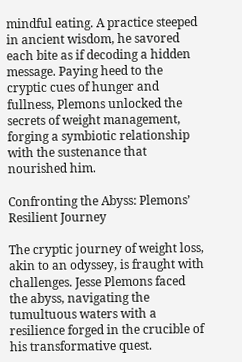mindful eating. A practice steeped in ancient wisdom, he savored each bite as if decoding a hidden message. Paying heed to the cryptic cues of hunger and fullness, Plemons unlocked the secrets of weight management, forging a symbiotic relationship with the sustenance that nourished him.

Confronting the Abyss: Plemons’ Resilient Journey

The cryptic journey of weight loss, akin to an odyssey, is fraught with challenges. Jesse Plemons faced the abyss, navigating the tumultuous waters with a resilience forged in the crucible of his transformative quest.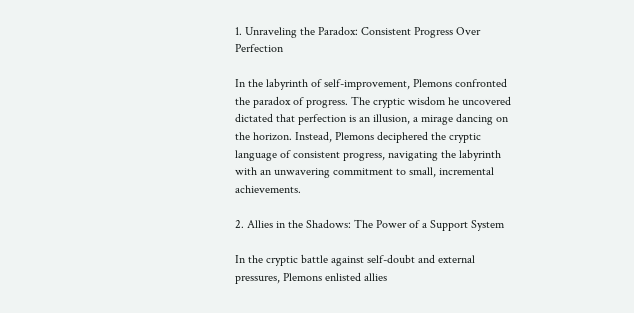1. Unraveling the Paradox: Consistent Progress Over Perfection

In the labyrinth of self-improvement, Plemons confronted the paradox of progress. The cryptic wisdom he uncovered dictated that perfection is an illusion, a mirage dancing on the horizon. Instead, Plemons deciphered the cryptic language of consistent progress, navigating the labyrinth with an unwavering commitment to small, incremental achievements.

2. Allies in the Shadows: The Power of a Support System

In the cryptic battle against self-doubt and external pressures, Plemons enlisted allies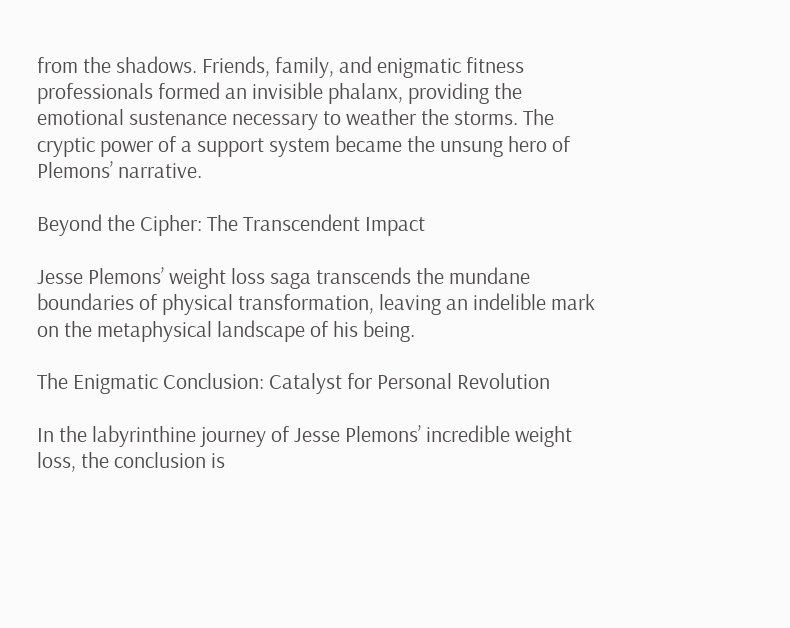from the shadows. Friends, family, and enigmatic fitness professionals formed an invisible phalanx, providing the emotional sustenance necessary to weather the storms. The cryptic power of a support system became the unsung hero of Plemons’ narrative.

Beyond the Cipher: The Transcendent Impact

Jesse Plemons’ weight loss saga transcends the mundane boundaries of physical transformation, leaving an indelible mark on the metaphysical landscape of his being.

The Enigmatic Conclusion: Catalyst for Personal Revolution

In the labyrinthine journey of Jesse Plemons’ incredible weight loss, the conclusion is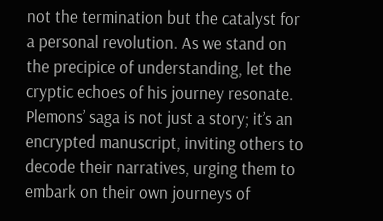not the termination but the catalyst for a personal revolution. As we stand on the precipice of understanding, let the cryptic echoes of his journey resonate. Plemons’ saga is not just a story; it’s an encrypted manuscript, inviting others to decode their narratives, urging them to embark on their own journeys of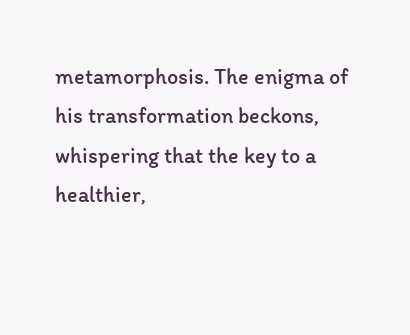metamorphosis. The enigma of his transformation beckons, whispering that the key to a healthier,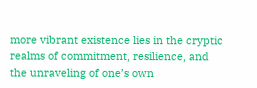more vibrant existence lies in the cryptic realms of commitment, resilience, and the unraveling of one’s own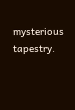mysterious tapestry.